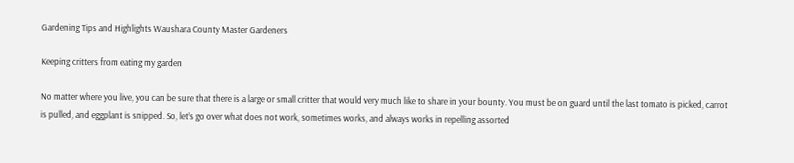Gardening Tips and Highlights Waushara County Master Gardeners

Keeping critters from eating my garden

No matter where you live, you can be sure that there is a large or small critter that would very much like to share in your bounty. You must be on guard until the last tomato is picked, carrot is pulled, and eggplant is snipped. So, let’s go over what does not work, sometimes works, and always works in repelling assorted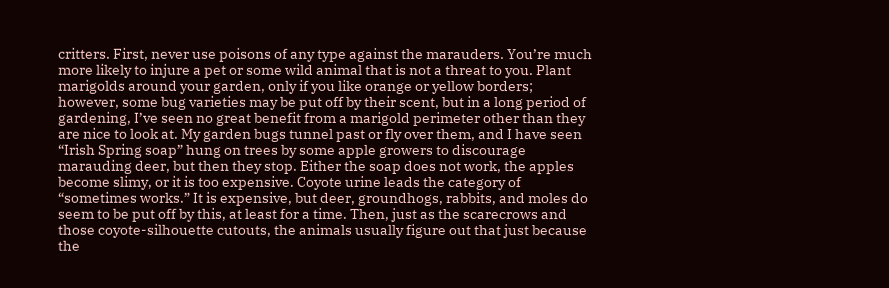critters. First, never use poisons of any type against the marauders. You’re much more likely to injure a pet or some wild animal that is not a threat to you. Plant marigolds around your garden, only if you like orange or yellow borders; however, some bug varieties may be put off by their scent, but in a long period of gardening, I’ve seen no great benefit from a marigold perimeter other than they are nice to look at. My garden bugs tunnel past or fly over them, and I have seen “Irish Spring soap” hung on trees by some apple growers to discourage marauding deer, but then they stop. Either the soap does not work, the apples become slimy, or it is too expensive. Coyote urine leads the category of “sometimes works.” It is expensive, but deer, groundhogs, rabbits, and moles do seem to be put off by this, at least for a time. Then, just as the scarecrows and those coyote-silhouette cutouts, the animals usually figure out that just because the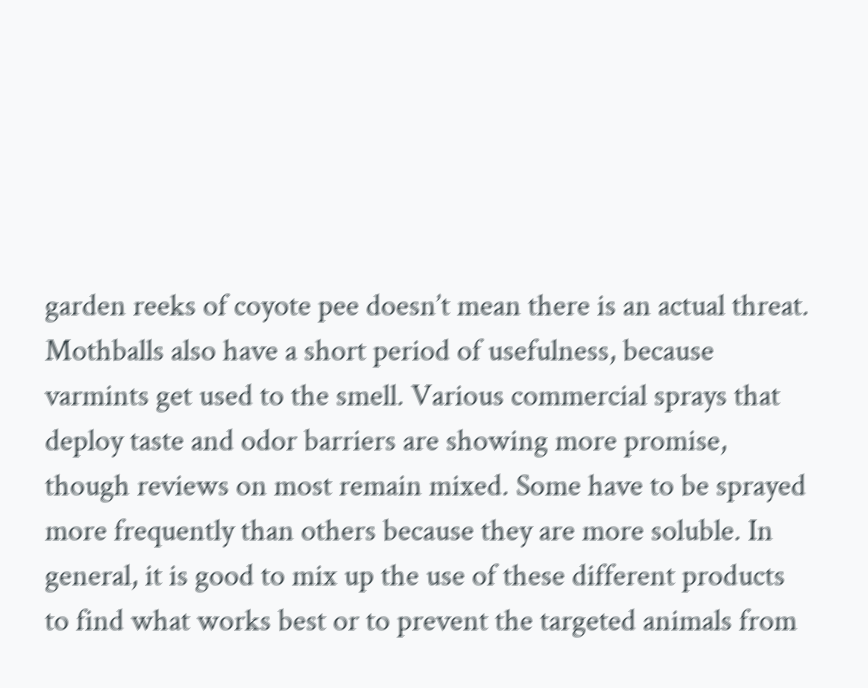garden reeks of coyote pee doesn’t mean there is an actual threat. Mothballs also have a short period of usefulness, because varmints get used to the smell. Various commercial sprays that deploy taste and odor barriers are showing more promise, though reviews on most remain mixed. Some have to be sprayed more frequently than others because they are more soluble. In general, it is good to mix up the use of these different products to find what works best or to prevent the targeted animals from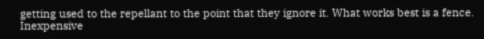getting used to the repellant to the point that they ignore it. What works best is a fence. Inexpensive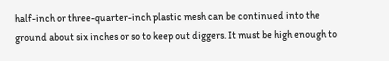half-inch or three-quarter-inch plastic mesh can be continued into the ground about six inches or so to keep out diggers. It must be high enough to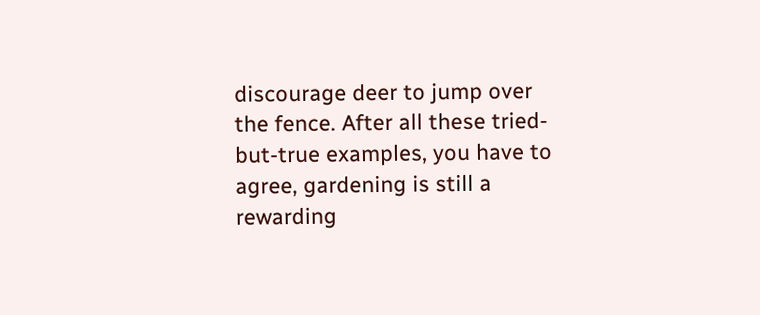discourage deer to jump over the fence. After all these tried-but-true examples, you have to agree, gardening is still a rewarding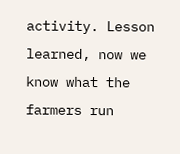activity. Lesson learned, now we know what the farmers run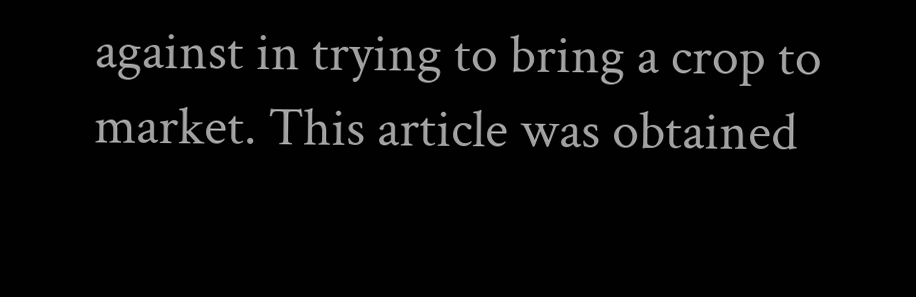against in trying to bring a crop to market. This article was obtained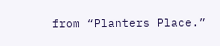from “Planters Place.”